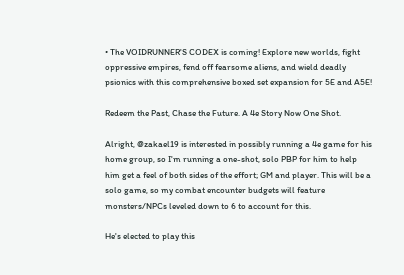• The VOIDRUNNER'S CODEX is coming! Explore new worlds, fight oppressive empires, fend off fearsome aliens, and wield deadly psionics with this comprehensive boxed set expansion for 5E and A5E!

Redeem the Past, Chase the Future. A 4e Story Now One Shot.

Alright, @zakael19 is interested in possibly running a 4e game for his home group, so I'm running a one-shot, solo PBP for him to help him get a feel of both sides of the effort; GM and player. This will be a solo game, so my combat encounter budgets will feature monsters/NPCs leveled down to 6 to account for this.

He's elected to play this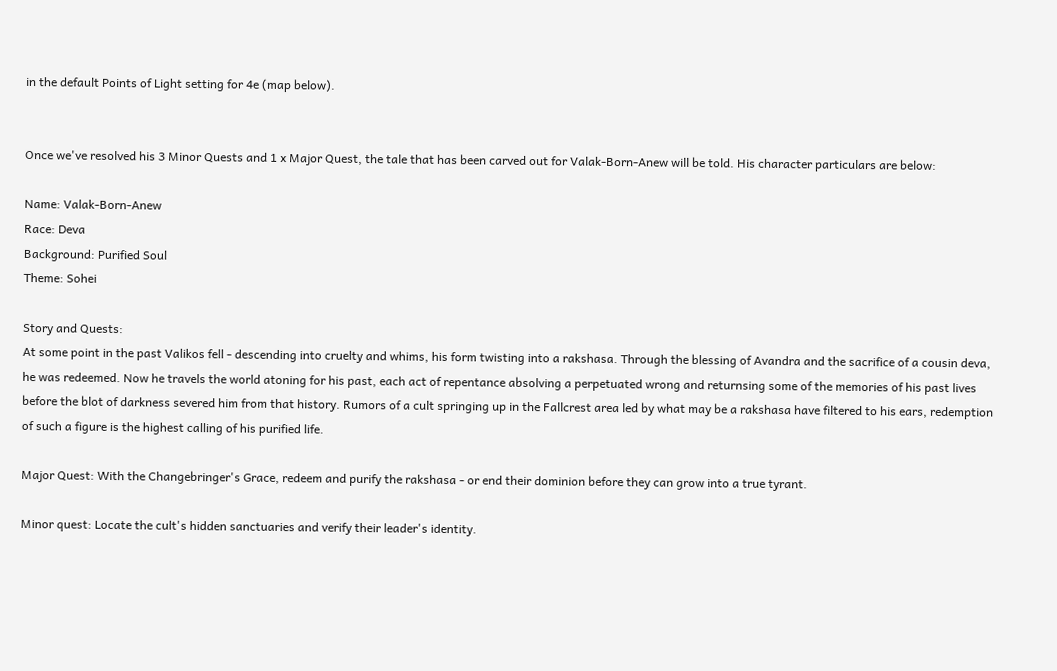in the default Points of Light setting for 4e (map below).


Once we've resolved his 3 Minor Quests and 1 x Major Quest, the tale that has been carved out for Valak-Born-Anew will be told. His character particulars are below:

Name: Valak-Born-Anew
Race: Deva
Background: Purified Soul
Theme: Sohei

Story and Quests:
At some point in the past Valikos fell - descending into cruelty and whims, his form twisting into a rakshasa. Through the blessing of Avandra and the sacrifice of a cousin deva, he was redeemed. Now he travels the world atoning for his past, each act of repentance absolving a perpetuated wrong and returnsing some of the memories of his past lives before the blot of darkness severed him from that history. Rumors of a cult springing up in the Fallcrest area led by what may be a rakshasa have filtered to his ears, redemption of such a figure is the highest calling of his purified life.

Major Quest: With the Changebringer's Grace, redeem and purify the rakshasa - or end their dominion before they can grow into a true tyrant.

Minor quest: Locate the cult's hidden sanctuaries and verify their leader's identity.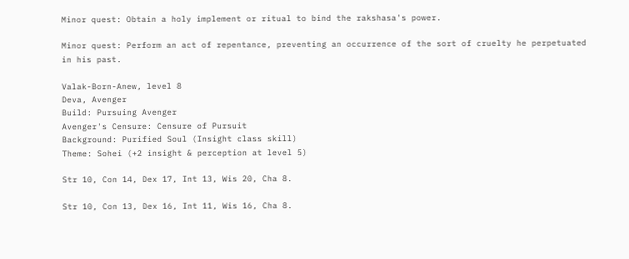Minor quest: Obtain a holy implement or ritual to bind the rakshasa's power.

Minor quest: Perform an act of repentance, preventing an occurrence of the sort of cruelty he perpetuated in his past.

Valak-Born-Anew, level 8
Deva, Avenger
Build: Pursuing Avenger
Avenger's Censure: Censure of Pursuit
Background: Purified Soul (Insight class skill)
Theme: Sohei (+2 insight & perception at level 5)

Str 10, Con 14, Dex 17, Int 13, Wis 20, Cha 8.

Str 10, Con 13, Dex 16, Int 11, Wis 16, Cha 8.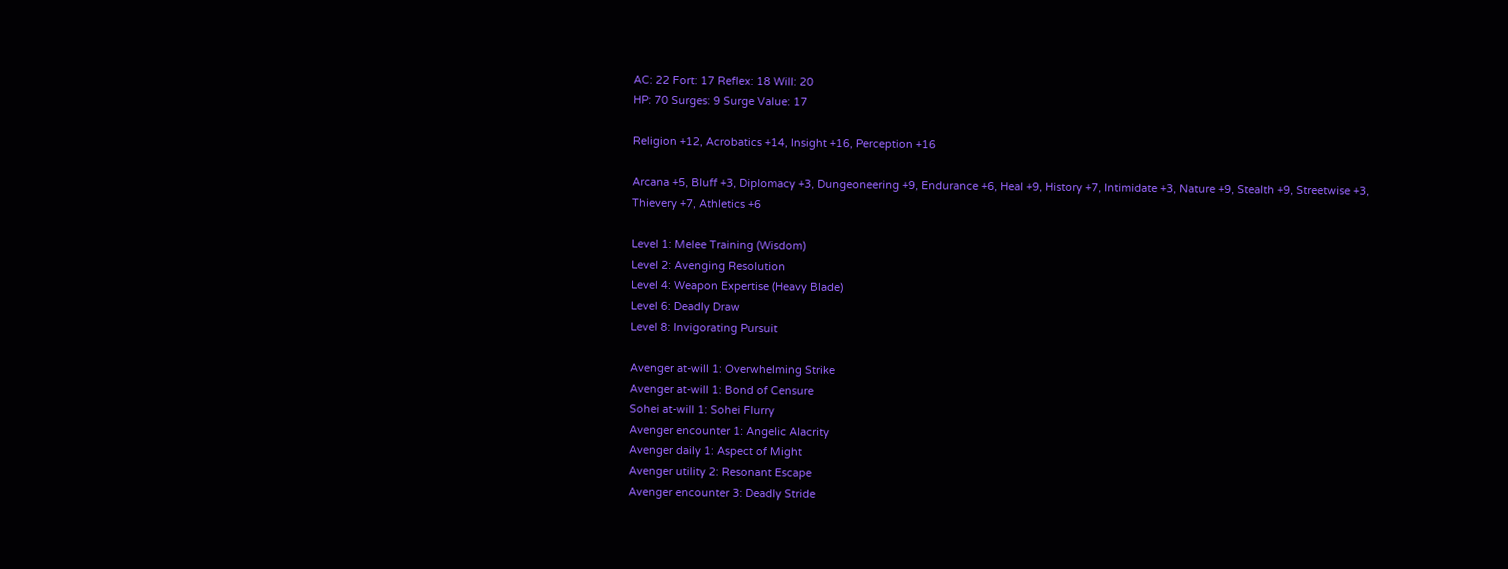AC: 22 Fort: 17 Reflex: 18 Will: 20
HP: 70 Surges: 9 Surge Value: 17

Religion +12, Acrobatics +14, Insight +16, Perception +16

Arcana +5, Bluff +3, Diplomacy +3, Dungeoneering +9, Endurance +6, Heal +9, History +7, Intimidate +3, Nature +9, Stealth +9, Streetwise +3, Thievery +7, Athletics +6

Level 1: Melee Training (Wisdom)
Level 2: Avenging Resolution
Level 4: Weapon Expertise (Heavy Blade)
Level 6: Deadly Draw
Level 8: Invigorating Pursuit

Avenger at-will 1: Overwhelming Strike
Avenger at-will 1: Bond of Censure
Sohei at-will 1: Sohei Flurry
Avenger encounter 1: Angelic Alacrity
Avenger daily 1: Aspect of Might
Avenger utility 2: Resonant Escape
Avenger encounter 3: Deadly Stride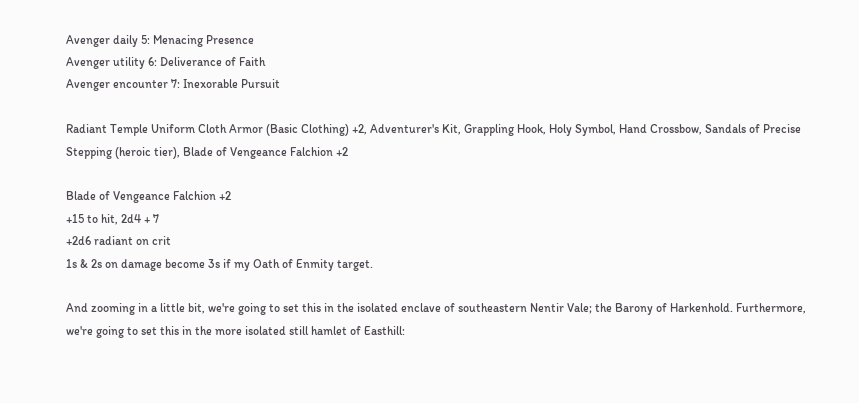Avenger daily 5: Menacing Presence
Avenger utility 6: Deliverance of Faith
Avenger encounter 7: Inexorable Pursuit

Radiant Temple Uniform Cloth Armor (Basic Clothing) +2, Adventurer's Kit, Grappling Hook, Holy Symbol, Hand Crossbow, Sandals of Precise Stepping (heroic tier), Blade of Vengeance Falchion +2

Blade of Vengeance Falchion +2
+15 to hit, 2d4 + 7
+2d6 radiant on crit
1s & 2s on damage become 3s if my Oath of Enmity target.

And zooming in a little bit, we're going to set this in the isolated enclave of southeastern Nentir Vale; the Barony of Harkenhold. Furthermore, we're going to set this in the more isolated still hamlet of Easthill: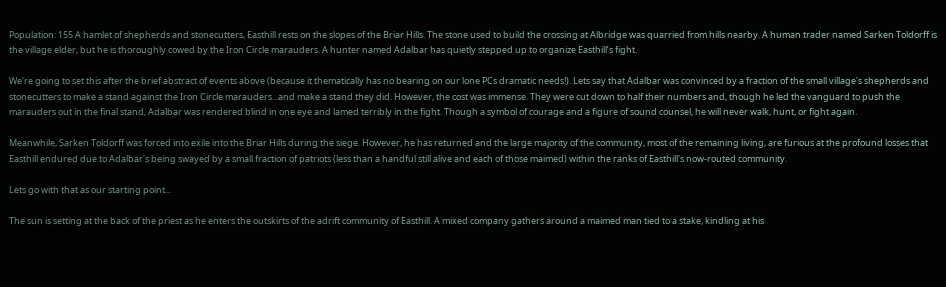Population: 155 A hamlet of shepherds and stonecutters, Easthill rests on the slopes of the Briar Hills. The stone used to build the crossing at Albridge was quarried from hills nearby. A human trader named Sarken Toldorff is the village elder, but he is thoroughly cowed by the Iron Circle marauders. A hunter named Adalbar has quietly stepped up to organize Easthill’s fight.

We're going to set this after the brief abstract of events above (because it thematically has no bearing on our lone PCs dramatic needs!). Lets say that Adalbar was convinced by a fraction of the small village's shepherds and stonecutters to make a stand against the Iron Circle marauders...and make a stand they did. However, the cost was immense. They were cut down to half their numbers and, though he led the vanguard to push the marauders out in the final stand, Adalbar was rendered blind in one eye and lamed terribly in the fight. Though a symbol of courage and a figure of sound counsel, he will never walk, hunt, or fight again.

Meanwhile, Sarken Toldorff was forced into exile into the Briar Hills during the siege. However, he has returned and the large majority of the community, most of the remaining living, are furious at the profound losses that Easthill endured due to Adalbar's being swayed by a small fraction of patriots (less than a handful still alive and each of those maimed) within the ranks of Easthill's now-routed community.

Lets go with that as our starting point...

The sun is setting at the back of the priest as he enters the outskirts of the adrift community of Easthill. A mixed company gathers around a maimed man tied to a stake, kindling at his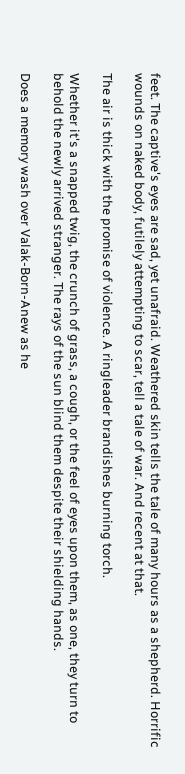feet. The captive's eyes are sad, yet unafraid. Weathered skin tells the tale of many hours as a shepherd. Horrific wounds on naked body, futilely attempting to scar, tell a tale of war. And recent at that.

The air is thick with the promise of violence. A ringleader brandishes burning torch.

Whether it's a snapped twig, the crunch of grass, a cough, or the feel of eyes upon them, as one, they turn to behold the newly arrived stranger. The rays of the sun blind them despite their shielding hands.

Does a memory wash over Valak-Born-Anew as he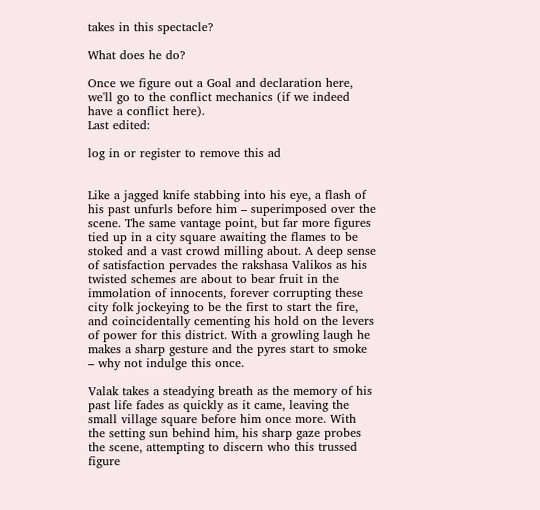takes in this spectacle?

What does he do?

Once we figure out a Goal and declaration here, we'll go to the conflict mechanics (if we indeed have a conflict here).
Last edited:

log in or register to remove this ad


Like a jagged knife stabbing into his eye, a flash of his past unfurls before him – superimposed over the scene. The same vantage point, but far more figures tied up in a city square awaiting the flames to be stoked and a vast crowd milling about. A deep sense of satisfaction pervades the rakshasa Valikos as his twisted schemes are about to bear fruit in the immolation of innocents, forever corrupting these city folk jockeying to be the first to start the fire, and coincidentally cementing his hold on the levers of power for this district. With a growling laugh he makes a sharp gesture and the pyres start to smoke – why not indulge this once.

Valak takes a steadying breath as the memory of his past life fades as quickly as it came, leaving the small village square before him once more. With the setting sun behind him, his sharp gaze probes the scene, attempting to discern who this trussed figure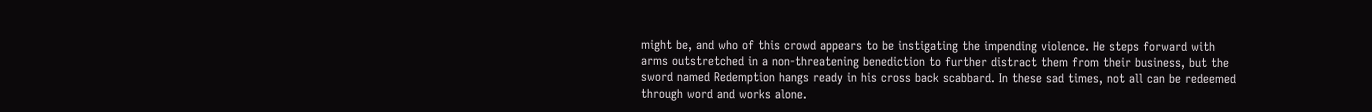might be, and who of this crowd appears to be instigating the impending violence. He steps forward with arms outstretched in a non-threatening benediction to further distract them from their business, but the sword named Redemption hangs ready in his cross back scabbard. In these sad times, not all can be redeemed through word and works alone.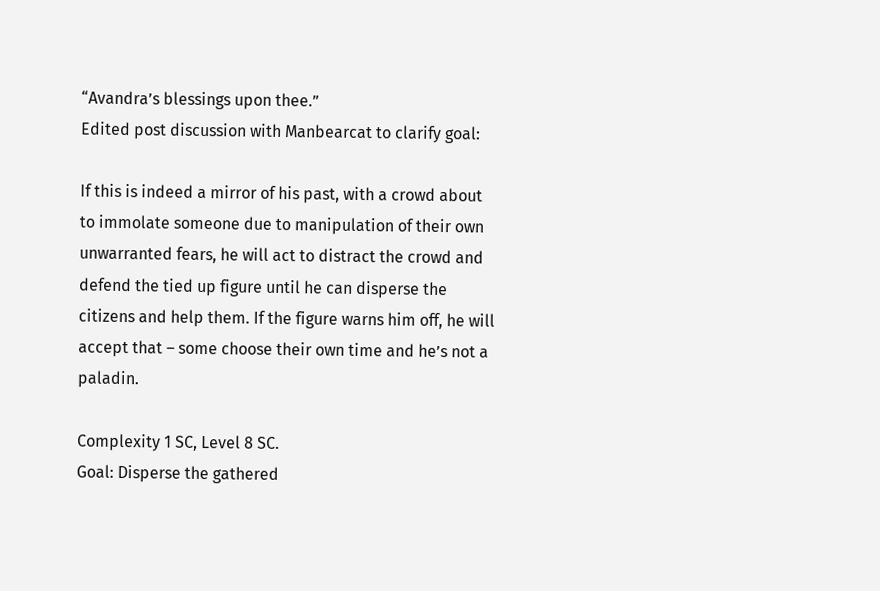“Avandra’s blessings upon thee.”
Edited post discussion with Manbearcat to clarify goal:

If this is indeed a mirror of his past, with a crowd about to immolate someone due to manipulation of their own unwarranted fears, he will act to distract the crowd and defend the tied up figure until he can disperse the citizens and help them. If the figure warns him off, he will accept that – some choose their own time and he’s not a paladin.

Complexity 1 SC, Level 8 SC.
Goal: Disperse the gathered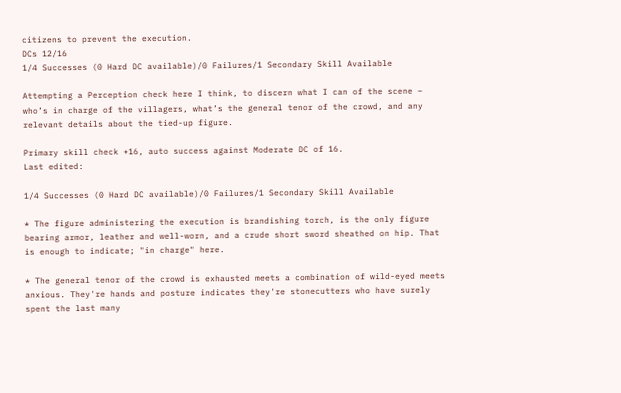citizens to prevent the execution.
DCs 12/16
1/4 Successes (0 Hard DC available)/0 Failures/1 Secondary Skill Available

Attempting a Perception check here I think, to discern what I can of the scene – who’s in charge of the villagers, what’s the general tenor of the crowd, and any relevant details about the tied-up figure.

Primary skill check +16, auto success against Moderate DC of 16.
Last edited:

1/4 Successes (0 Hard DC available)/0 Failures/1 Secondary Skill Available

* The figure administering the execution is brandishing torch, is the only figure bearing armor, leather and well-worn, and a crude short sword sheathed on hip. That is enough to indicate; "in charge" here.

* The general tenor of the crowd is exhausted meets a combination of wild-eyed meets anxious. They're hands and posture indicates they're stonecutters who have surely spent the last many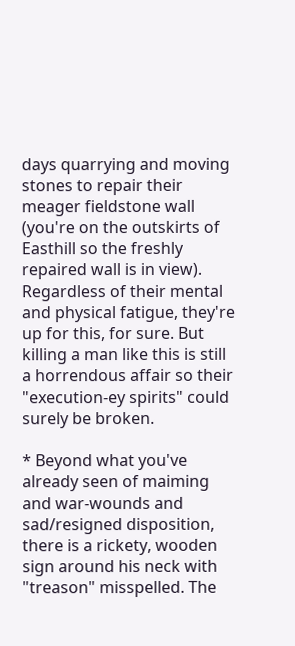days quarrying and moving stones to repair their meager fieldstone wall (you're on the outskirts of Easthill so the freshly repaired wall is in view). Regardless of their mental and physical fatigue, they're up for this, for sure. But killing a man like this is still a horrendous affair so their "execution-ey spirits" could surely be broken.

* Beyond what you've already seen of maiming and war-wounds and sad/resigned disposition, there is a rickety, wooden sign around his neck with "treason" misspelled. The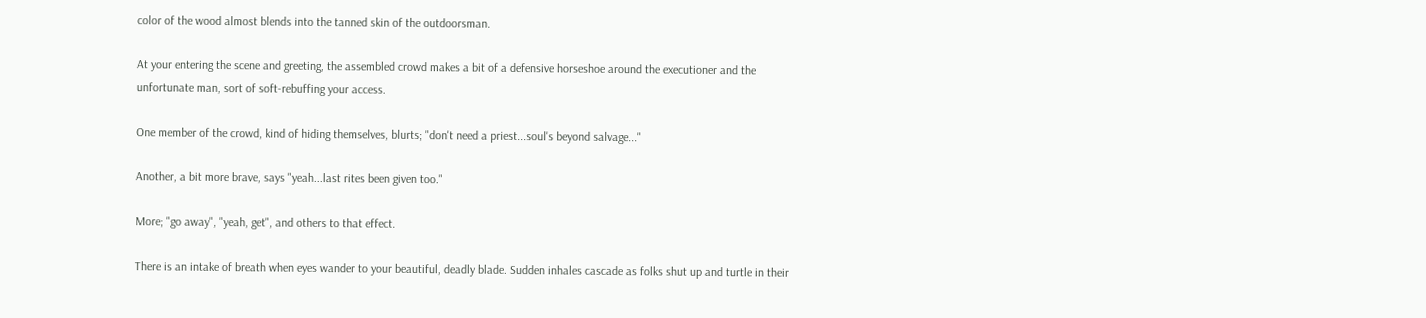color of the wood almost blends into the tanned skin of the outdoorsman.

At your entering the scene and greeting, the assembled crowd makes a bit of a defensive horseshoe around the executioner and the unfortunate man, sort of soft-rebuffing your access.

One member of the crowd, kind of hiding themselves, blurts; "don't need a priest...soul's beyond salvage..."

Another, a bit more brave, says "yeah...last rites been given too."

More; "go away", "yeah, get", and others to that effect.

There is an intake of breath when eyes wander to your beautiful, deadly blade. Sudden inhales cascade as folks shut up and turtle in their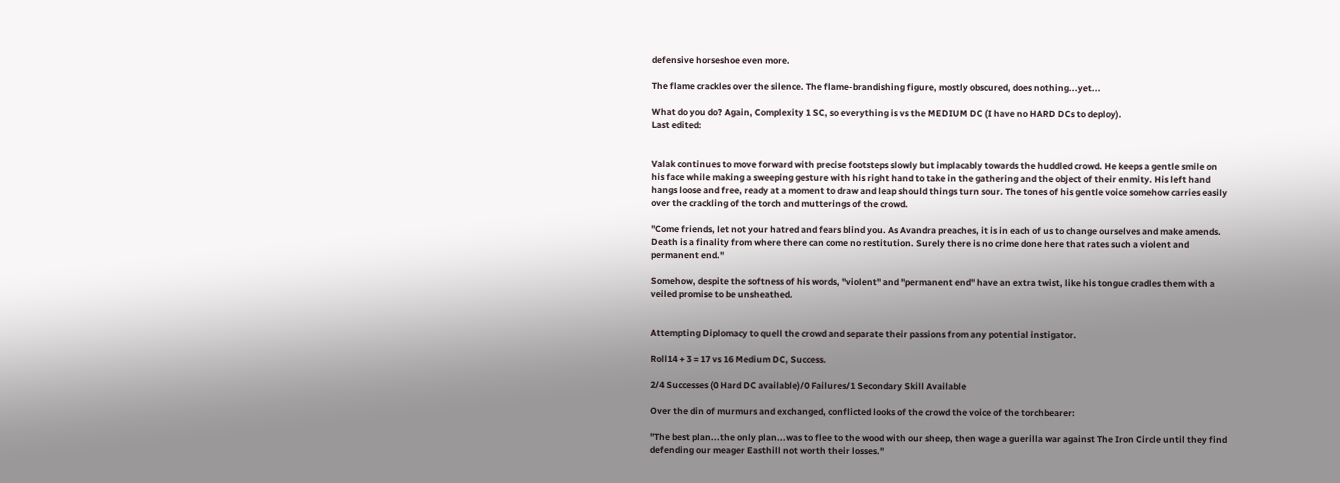defensive horseshoe even more.

The flame crackles over the silence. The flame-brandishing figure, mostly obscured, does nothing...yet...

What do you do? Again, Complexity 1 SC, so everything is vs the MEDIUM DC (I have no HARD DCs to deploy).
Last edited:


Valak continues to move forward with precise footsteps slowly but implacably towards the huddled crowd. He keeps a gentle smile on his face while making a sweeping gesture with his right hand to take in the gathering and the object of their enmity. His left hand hangs loose and free, ready at a moment to draw and leap should things turn sour. The tones of his gentle voice somehow carries easily over the crackling of the torch and mutterings of the crowd.

"Come friends, let not your hatred and fears blind you. As Avandra preaches, it is in each of us to change ourselves and make amends. Death is a finality from where there can come no restitution. Surely there is no crime done here that rates such a violent and permanent end."

Somehow, despite the softness of his words, "violent" and "permanent end" have an extra twist, like his tongue cradles them with a veiled promise to be unsheathed.


Attempting Diplomacy to quell the crowd and separate their passions from any potential instigator.

Roll14 + 3 = 17 vs 16 Medium DC, Success.

2/4 Successes (0 Hard DC available)/0 Failures/1 Secondary Skill Available

Over the din of murmurs and exchanged, conflicted looks of the crowd the voice of the torchbearer:

"The best plan...the only plan...was to flee to the wood with our sheep, then wage a guerilla war against The Iron Circle until they find defending our meager Easthill not worth their losses."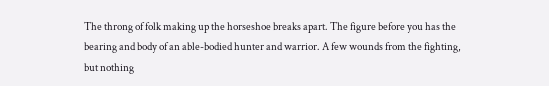The throng of folk making up the horseshoe breaks apart. The figure before you has the bearing and body of an able-bodied hunter and warrior. A few wounds from the fighting, but nothing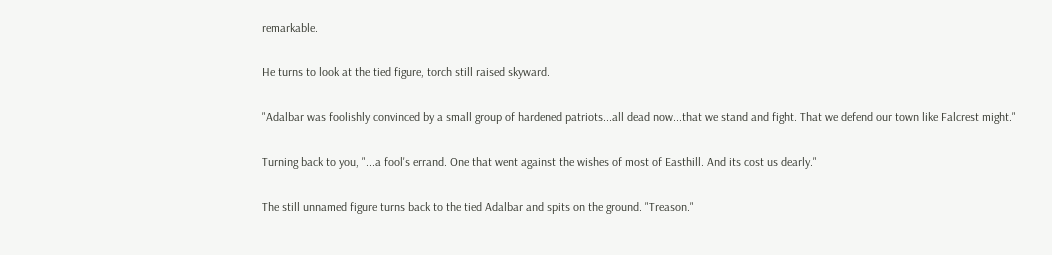remarkable.

He turns to look at the tied figure, torch still raised skyward.

"Adalbar was foolishly convinced by a small group of hardened patriots...all dead now...that we stand and fight. That we defend our town like Falcrest might."

Turning back to you, "...a fool's errand. One that went against the wishes of most of Easthill. And its cost us dearly."

The still unnamed figure turns back to the tied Adalbar and spits on the ground. "Treason."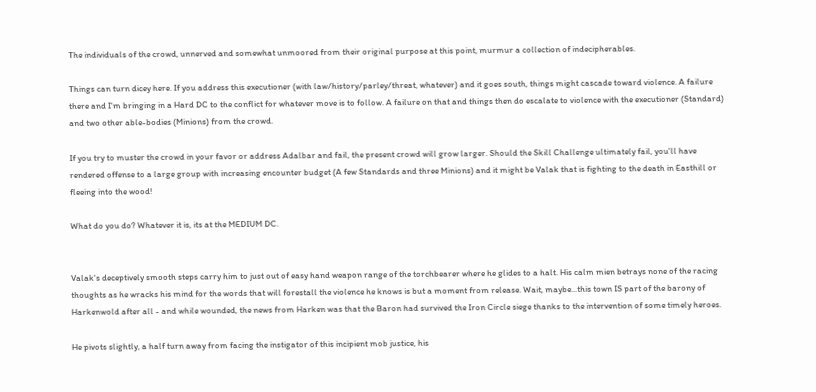The individuals of the crowd, unnerved and somewhat unmoored from their original purpose at this point, murmur a collection of indecipherables.

Things can turn dicey here. If you address this executioner (with law/history/parley/threat, whatever) and it goes south, things might cascade toward violence. A failure there and I'm bringing in a Hard DC to the conflict for whatever move is to follow. A failure on that and things then do escalate to violence with the executioner (Standard) and two other able-bodies (Minions) from the crowd.

If you try to muster the crowd in your favor or address Adalbar and fail, the present crowd will grow larger. Should the Skill Challenge ultimately fail, you'll have rendered offense to a large group with increasing encounter budget (A few Standards and three Minions) and it might be Valak that is fighting to the death in Easthill or fleeing into the wood!

What do you do? Whatever it is, its at the MEDIUM DC.


Valak's deceptively smooth steps carry him to just out of easy hand weapon range of the torchbearer where he glides to a halt. His calm mien betrays none of the racing thoughts as he wracks his mind for the words that will forestall the violence he knows is but a moment from release. Wait, maybe...this town IS part of the barony of Harkenwold after all - and while wounded, the news from Harken was that the Baron had survived the Iron Circle siege thanks to the intervention of some timely heroes.

He pivots slightly, a half turn away from facing the instigator of this incipient mob justice, his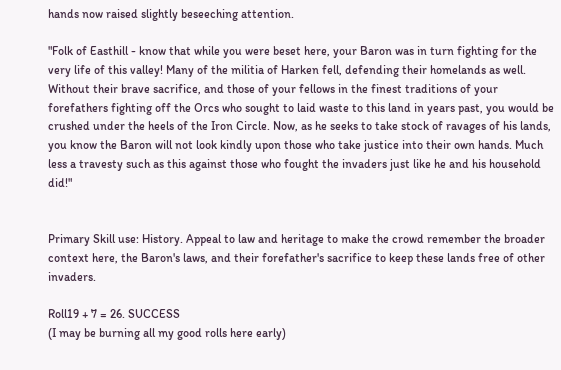hands now raised slightly beseeching attention.

"Folk of Easthill - know that while you were beset here, your Baron was in turn fighting for the very life of this valley! Many of the militia of Harken fell, defending their homelands as well. Without their brave sacrifice, and those of your fellows in the finest traditions of your forefathers fighting off the Orcs who sought to laid waste to this land in years past, you would be crushed under the heels of the Iron Circle. Now, as he seeks to take stock of ravages of his lands, you know the Baron will not look kindly upon those who take justice into their own hands. Much less a travesty such as this against those who fought the invaders just like he and his household did!"


Primary Skill use: History. Appeal to law and heritage to make the crowd remember the broader context here, the Baron's laws, and their forefather's sacrifice to keep these lands free of other invaders.

Roll19 + 7 = 26. SUCCESS
(I may be burning all my good rolls here early)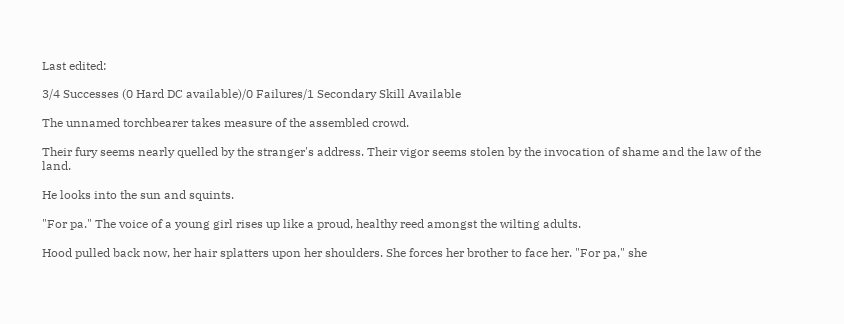Last edited:

3/4 Successes (0 Hard DC available)/0 Failures/1 Secondary Skill Available

The unnamed torchbearer takes measure of the assembled crowd.

Their fury seems nearly quelled by the stranger's address. Their vigor seems stolen by the invocation of shame and the law of the land.

He looks into the sun and squints.

"For pa." The voice of a young girl rises up like a proud, healthy reed amongst the wilting adults.

Hood pulled back now, her hair splatters upon her shoulders. She forces her brother to face her. "For pa," she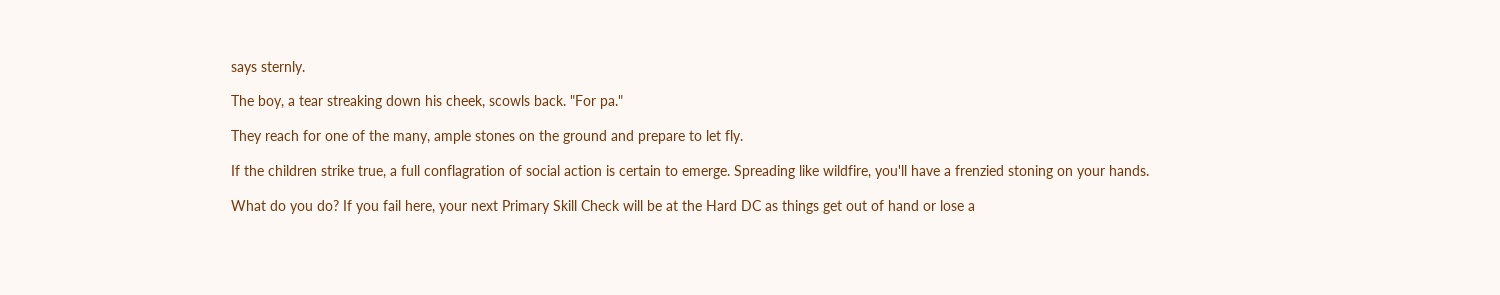says sternly.

The boy, a tear streaking down his cheek, scowls back. "For pa."

They reach for one of the many, ample stones on the ground and prepare to let fly.

If the children strike true, a full conflagration of social action is certain to emerge. Spreading like wildfire, you'll have a frenzied stoning on your hands.

What do you do? If you fail here, your next Primary Skill Check will be at the Hard DC as things get out of hand or lose a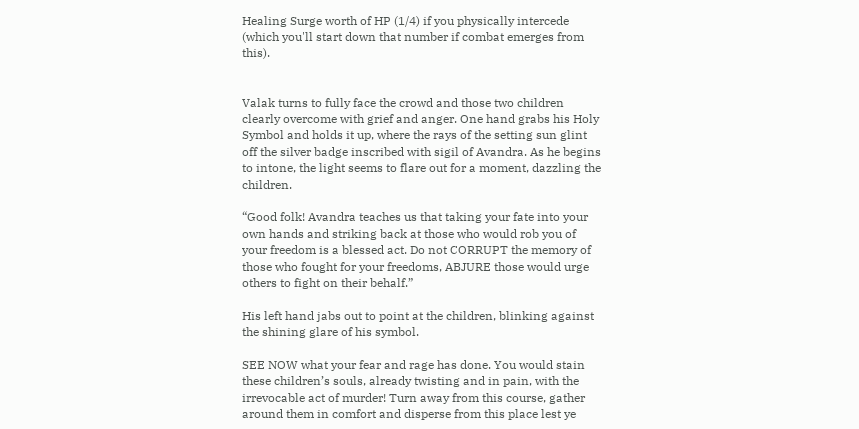Healing Surge worth of HP (1/4) if you physically intercede (which you'll start down that number if combat emerges from this).


Valak turns to fully face the crowd and those two children clearly overcome with grief and anger. One hand grabs his Holy Symbol and holds it up, where the rays of the setting sun glint off the silver badge inscribed with sigil of Avandra. As he begins to intone, the light seems to flare out for a moment, dazzling the children.

“Good folk! Avandra teaches us that taking your fate into your own hands and striking back at those who would rob you of your freedom is a blessed act. Do not CORRUPT the memory of those who fought for your freedoms, ABJURE those would urge others to fight on their behalf.”

His left hand jabs out to point at the children, blinking against the shining glare of his symbol.

SEE NOW what your fear and rage has done. You would stain these children’s souls, already twisting and in pain, with the irrevocable act of murder! Turn away from this course, gather around them in comfort and disperse from this place lest ye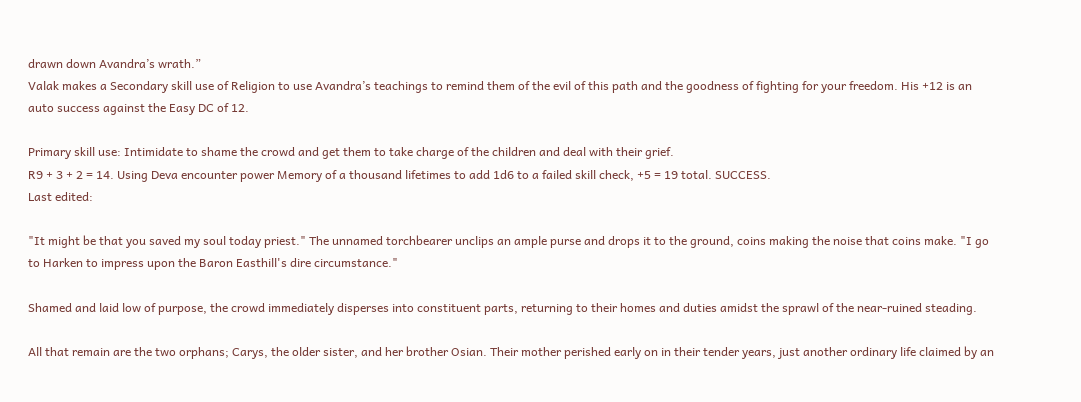drawn down Avandra’s wrath.”
Valak makes a Secondary skill use of Religion to use Avandra’s teachings to remind them of the evil of this path and the goodness of fighting for your freedom. His +12 is an auto success against the Easy DC of 12.

Primary skill use: Intimidate to shame the crowd and get them to take charge of the children and deal with their grief.
R9 + 3 + 2 = 14. Using Deva encounter power Memory of a thousand lifetimes to add 1d6 to a failed skill check, +5 = 19 total. SUCCESS.
Last edited:

"It might be that you saved my soul today priest." The unnamed torchbearer unclips an ample purse and drops it to the ground, coins making the noise that coins make. "I go to Harken to impress upon the Baron Easthill's dire circumstance."

Shamed and laid low of purpose, the crowd immediately disperses into constituent parts, returning to their homes and duties amidst the sprawl of the near-ruined steading.

All that remain are the two orphans; Carys, the older sister, and her brother Osian. Their mother perished early on in their tender years, just another ordinary life claimed by an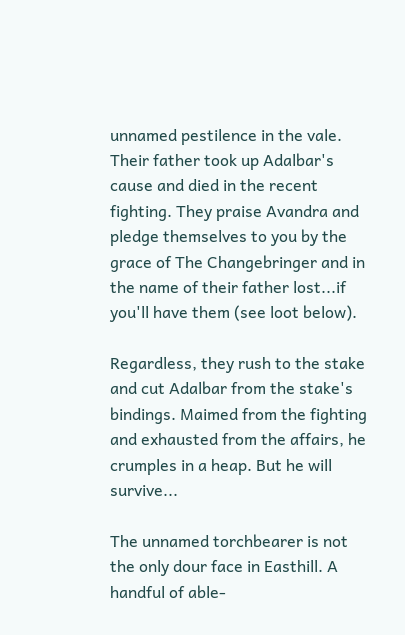unnamed pestilence in the vale. Their father took up Adalbar's cause and died in the recent fighting. They praise Avandra and pledge themselves to you by the grace of The Changebringer and in the name of their father lost...if you'll have them (see loot below).

Regardless, they rush to the stake and cut Adalbar from the stake's bindings. Maimed from the fighting and exhausted from the affairs, he crumples in a heap. But he will survive...

The unnamed torchbearer is not the only dour face in Easthill. A handful of able-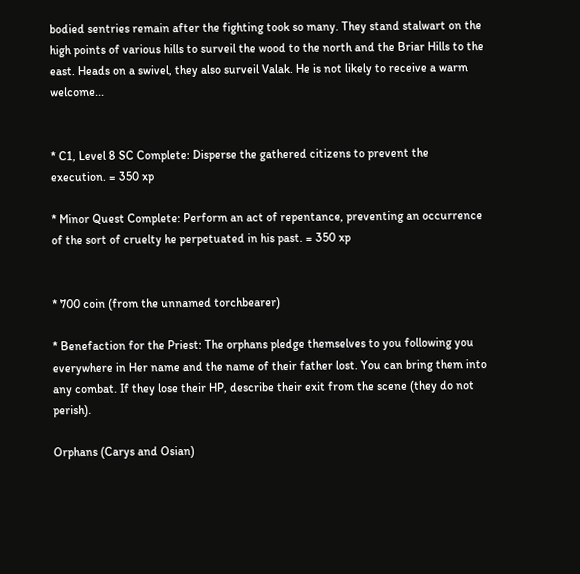bodied sentries remain after the fighting took so many. They stand stalwart on the high points of various hills to surveil the wood to the north and the Briar Hills to the east. Heads on a swivel, they also surveil Valak. He is not likely to receive a warm welcome...


* C1, Level 8 SC Complete: Disperse the gathered citizens to prevent the execution. = 350 xp

* Minor Quest Complete: Perform an act of repentance, preventing an occurrence of the sort of cruelty he perpetuated in his past. = 350 xp


* 700 coin (from the unnamed torchbearer)

* Benefaction for the Priest: The orphans pledge themselves to you following you everywhere in Her name and the name of their father lost. You can bring them into any combat. If they lose their HP, describe their exit from the scene (they do not perish).

Orphans (Carys and Osian)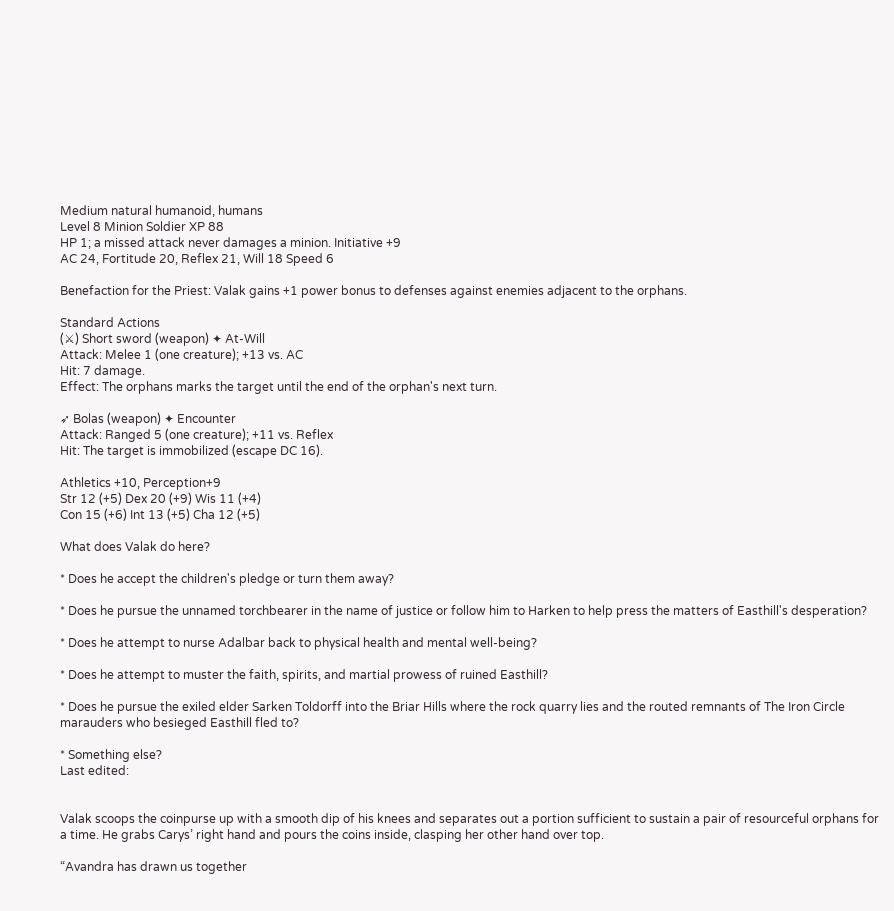Medium natural humanoid, humans
Level 8 Minion Soldier XP 88
HP 1; a missed attack never damages a minion. Initiative +9
AC 24, Fortitude 20, Reflex 21, Will 18 Speed 6

Benefaction for the Priest: Valak gains +1 power bonus to defenses against enemies adjacent to the orphans.

Standard Actions
(⚔) Short sword (weapon) ✦ At-Will
Attack: Melee 1 (one creature); +13 vs. AC
Hit: 7 damage.
Effect: The orphans marks the target until the end of the orphan's next turn.

➶ Bolas (weapon) ✦ Encounter
Attack: Ranged 5 (one creature); +11 vs. Reflex
Hit: The target is immobilized (escape DC 16).

Athletics +10, Perception+9
Str 12 (+5) Dex 20 (+9) Wis 11 (+4)
Con 15 (+6) Int 13 (+5) Cha 12 (+5)

What does Valak do here?

* Does he accept the children's pledge or turn them away?

* Does he pursue the unnamed torchbearer in the name of justice or follow him to Harken to help press the matters of Easthill's desperation?

* Does he attempt to nurse Adalbar back to physical health and mental well-being?

* Does he attempt to muster the faith, spirits, and martial prowess of ruined Easthill?

* Does he pursue the exiled elder Sarken Toldorff into the Briar Hills where the rock quarry lies and the routed remnants of The Iron Circle marauders who besieged Easthill fled to?

* Something else?
Last edited:


Valak scoops the coinpurse up with a smooth dip of his knees and separates out a portion sufficient to sustain a pair of resourceful orphans for a time. He grabs Carys’ right hand and pours the coins inside, clasping her other hand over top.

“Avandra has drawn us together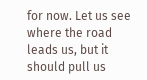for now. Let us see where the road leads us, but it should pull us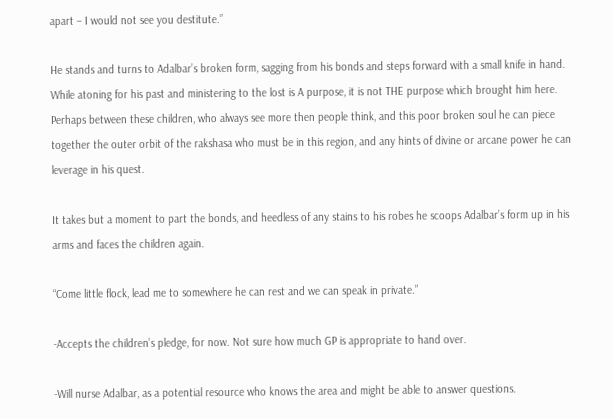apart – I would not see you destitute.”

He stands and turns to Adalbar’s broken form, sagging from his bonds and steps forward with a small knife in hand. While atoning for his past and ministering to the lost is A purpose, it is not THE purpose which brought him here. Perhaps between these children, who always see more then people think, and this poor broken soul he can piece together the outer orbit of the rakshasa who must be in this region, and any hints of divine or arcane power he can leverage in his quest.

It takes but a moment to part the bonds, and heedless of any stains to his robes he scoops Adalbar’s form up in his arms and faces the children again.

“Come little flock, lead me to somewhere he can rest and we can speak in private.”

-Accepts the children’s pledge, for now. Not sure how much GP is appropriate to hand over.

-Will nurse Adalbar, as a potential resource who knows the area and might be able to answer questions.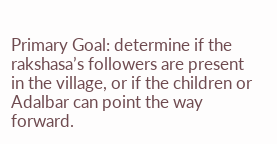Primary Goal: determine if the rakshasa’s followers are present in the village, or if the children or Adalbar can point the way forward.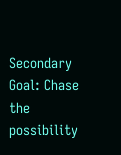Secondary Goal: Chase the possibility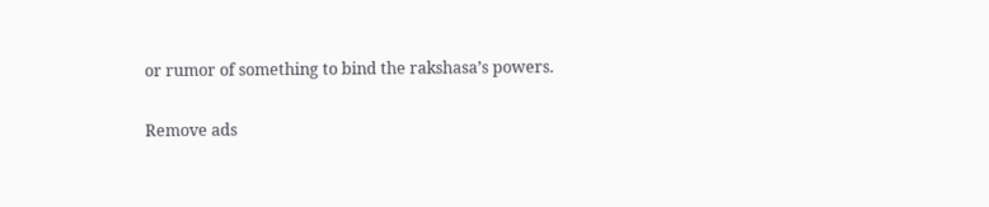or rumor of something to bind the rakshasa’s powers.

Remove ads